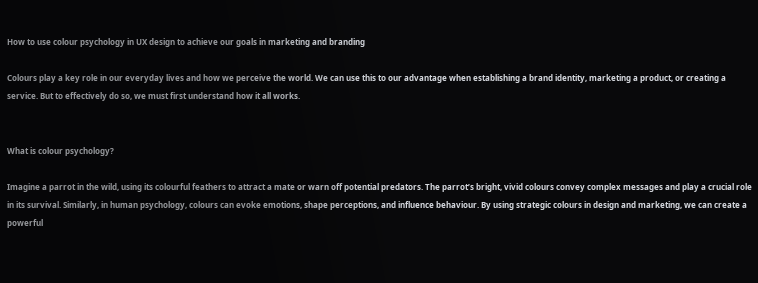How to use colour psychology in UX design to achieve our goals in marketing and branding

Colours play a key role in our everyday lives and how we perceive the world. We can use this to our advantage when establishing a brand identity, marketing a product, or creating a service. But to effectively do so, we must first understand how it all works.


What is colour psychology?

Imagine a parrot in the wild, using its colourful feathers to attract a mate or warn off potential predators. The parrot’s bright, vivid colours convey complex messages and play a crucial role in its survival. Similarly, in human psychology, colours can evoke emotions, shape perceptions, and influence behaviour. By using strategic colours in design and marketing, we can create a powerful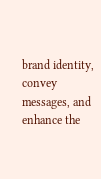brand identity, convey messages, and enhance the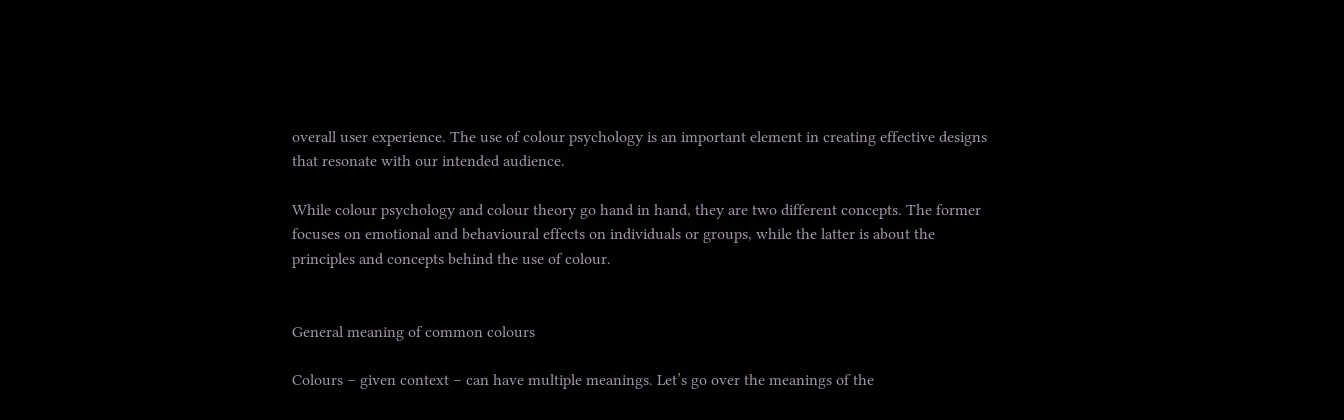overall user experience. The use of colour psychology is an important element in creating effective designs that resonate with our intended audience.

While colour psychology and colour theory go hand in hand, they are two different concepts. The former focuses on emotional and behavioural effects on individuals or groups, while the latter is about the principles and concepts behind the use of colour.


General meaning of common colours

Colours – given context – can have multiple meanings. Let’s go over the meanings of the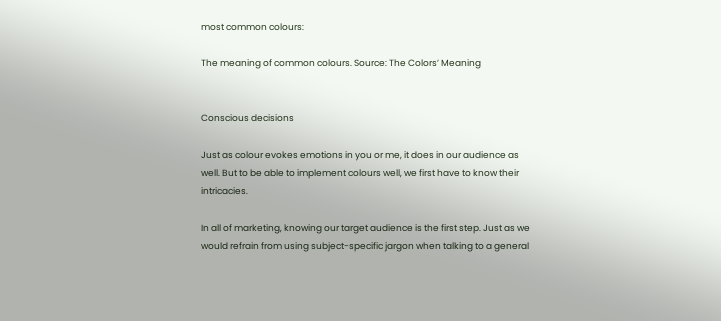most common colours:

The meaning of common colours. Source: The Colors’ Meaning


Conscious decisions

Just as colour evokes emotions in you or me, it does in our audience as well. But to be able to implement colours well, we first have to know their intricacies.

In all of marketing, knowing our target audience is the first step. Just as we would refrain from using subject-specific jargon when talking to a general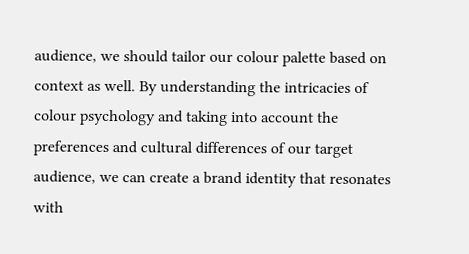audience, we should tailor our colour palette based on context as well. By understanding the intricacies of colour psychology and taking into account the preferences and cultural differences of our target audience, we can create a brand identity that resonates with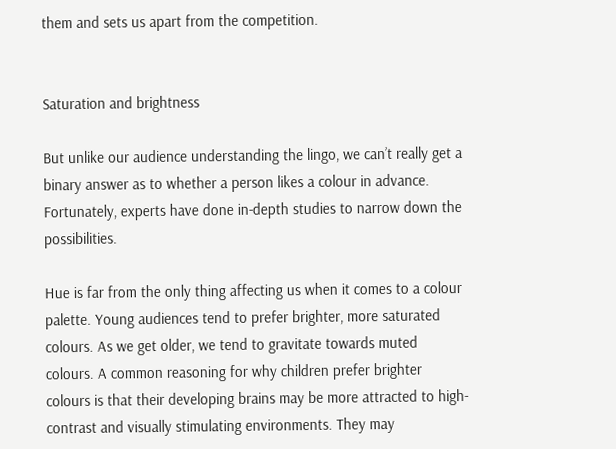them and sets us apart from the competition.


Saturation and brightness

But unlike our audience understanding the lingo, we can’t really get a binary answer as to whether a person likes a colour in advance. Fortunately, experts have done in-depth studies to narrow down the possibilities.

Hue is far from the only thing affecting us when it comes to a colour palette. Young audiences tend to prefer brighter, more saturated colours. As we get older, we tend to gravitate towards muted colours. A common reasoning for why children prefer brighter colours is that their developing brains may be more attracted to high-contrast and visually stimulating environments. They may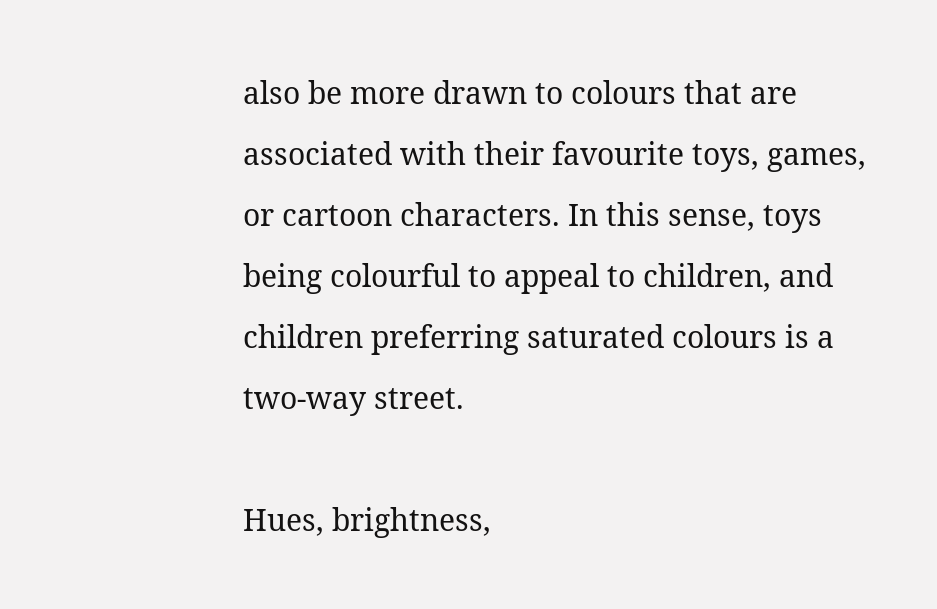also be more drawn to colours that are associated with their favourite toys, games, or cartoon characters. In this sense, toys being colourful to appeal to children, and children preferring saturated colours is a two-way street.

Hues, brightness,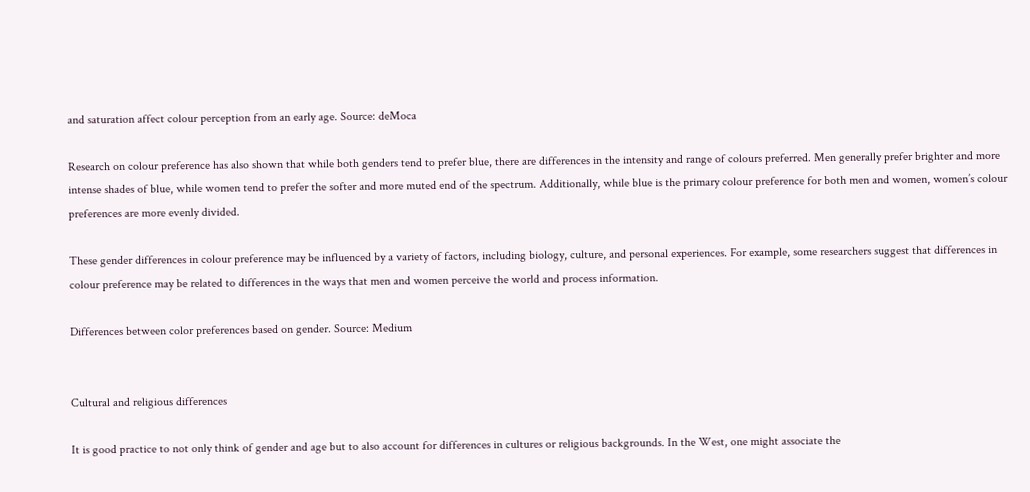and saturation affect colour perception from an early age. Source: deMoca

Research on colour preference has also shown that while both genders tend to prefer blue, there are differences in the intensity and range of colours preferred. Men generally prefer brighter and more intense shades of blue, while women tend to prefer the softer and more muted end of the spectrum. Additionally, while blue is the primary colour preference for both men and women, women’s colour preferences are more evenly divided.

These gender differences in colour preference may be influenced by a variety of factors, including biology, culture, and personal experiences. For example, some researchers suggest that differences in colour preference may be related to differences in the ways that men and women perceive the world and process information.

Differences between color preferences based on gender. Source: Medium


Cultural and religious differences

It is good practice to not only think of gender and age but to also account for differences in cultures or religious backgrounds. In the West, one might associate the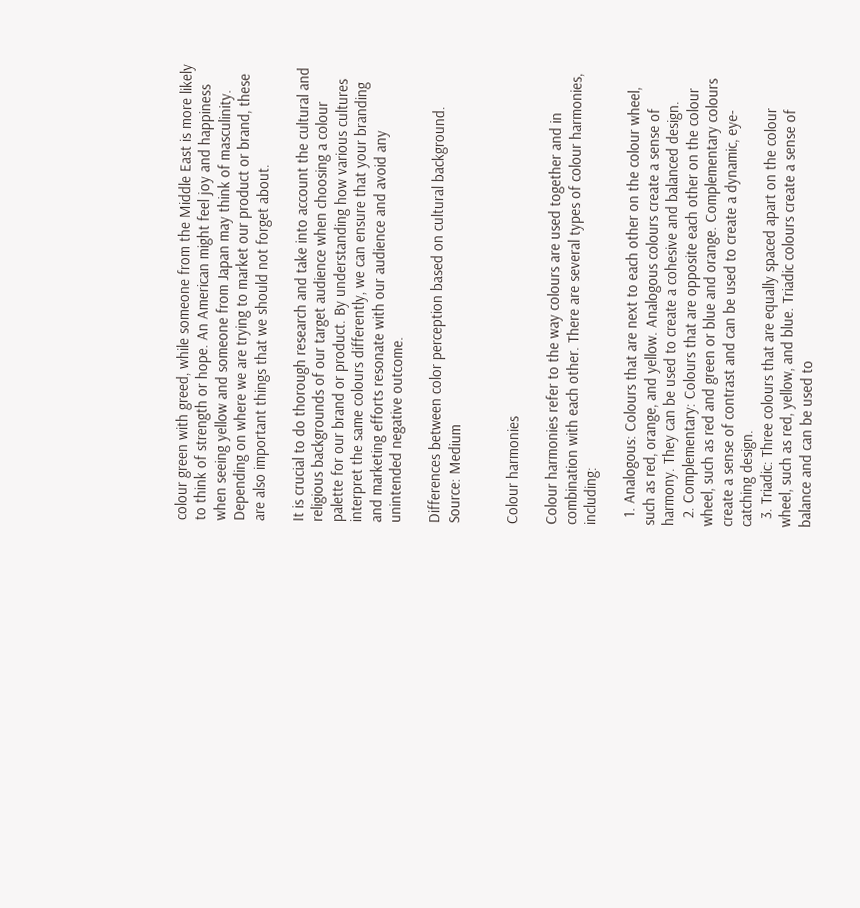colour green with greed, while someone from the Middle East is more likely to think of strength or hope. An American might feel joy and happiness when seeing yellow and someone from Japan may think of masculinity. Depending on where we are trying to market our product or brand, these are also important things that we should not forget about.

It is crucial to do thorough research and take into account the cultural and religious backgrounds of our target audience when choosing a colour palette for our brand or product. By understanding how various cultures interpret the same colours differently, we can ensure that your branding and marketing efforts resonate with our audience and avoid any unintended negative outcome.

Differences between color perception based on cultural background. Source: Medium


Colour harmonies

Colour harmonies refer to the way colours are used together and in combination with each other. There are several types of colour harmonies, including:

  1. Analogous: Colours that are next to each other on the colour wheel, such as red, orange, and yellow. Analogous colours create a sense of harmony. They can be used to create a cohesive and balanced design.
  2. Complementary: Colours that are opposite each other on the colour wheel, such as red and green or blue and orange. Complementary colours create a sense of contrast and can be used to create a dynamic, eye-catching design.
  3. Triadic: Three colours that are equally spaced apart on the colour wheel, such as red, yellow, and blue. Triadic colours create a sense of balance and can be used to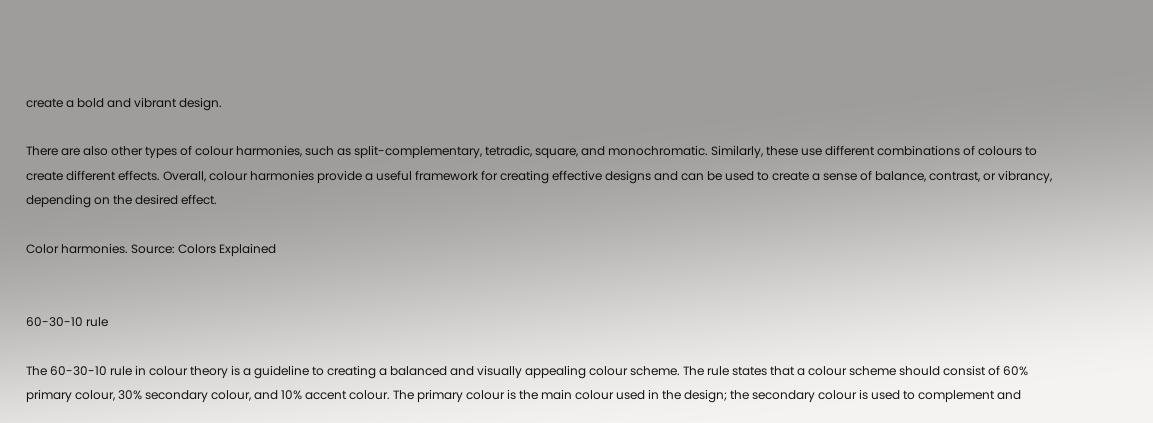create a bold and vibrant design.

There are also other types of colour harmonies, such as split-complementary, tetradic, square, and monochromatic. Similarly, these use different combinations of colours to create different effects. Overall, colour harmonies provide a useful framework for creating effective designs and can be used to create a sense of balance, contrast, or vibrancy, depending on the desired effect.

Color harmonies. Source: Colors Explained


60-30-10 rule

The 60-30-10 rule in colour theory is a guideline to creating a balanced and visually appealing colour scheme. The rule states that a colour scheme should consist of 60% primary colour, 30% secondary colour, and 10% accent colour. The primary colour is the main colour used in the design; the secondary colour is used to complement and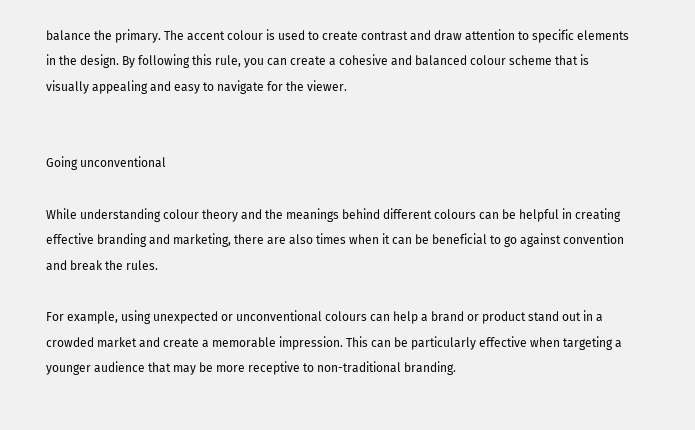balance the primary. The accent colour is used to create contrast and draw attention to specific elements in the design. By following this rule, you can create a cohesive and balanced colour scheme that is visually appealing and easy to navigate for the viewer.


Going unconventional

While understanding colour theory and the meanings behind different colours can be helpful in creating effective branding and marketing, there are also times when it can be beneficial to go against convention and break the rules.

For example, using unexpected or unconventional colours can help a brand or product stand out in a crowded market and create a memorable impression. This can be particularly effective when targeting a younger audience that may be more receptive to non-traditional branding.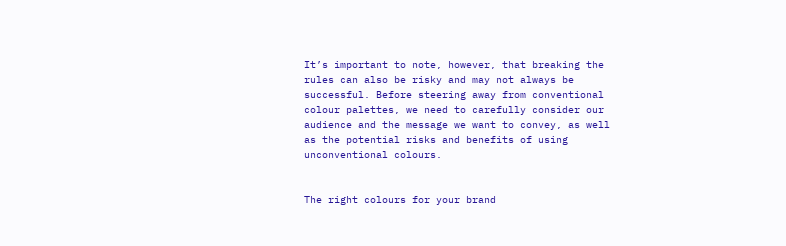It’s important to note, however, that breaking the rules can also be risky and may not always be successful. Before steering away from conventional colour palettes, we need to carefully consider our audience and the message we want to convey, as well as the potential risks and benefits of using unconventional colours.


The right colours for your brand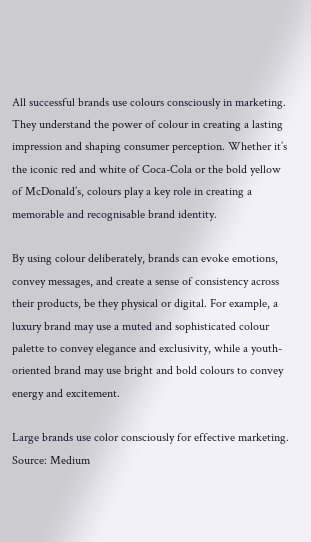All successful brands use colours consciously in marketing. They understand the power of colour in creating a lasting impression and shaping consumer perception. Whether it’s the iconic red and white of Coca-Cola or the bold yellow of McDonald’s, colours play a key role in creating a memorable and recognisable brand identity.

By using colour deliberately, brands can evoke emotions, convey messages, and create a sense of consistency across their products, be they physical or digital. For example, a luxury brand may use a muted and sophisticated colour palette to convey elegance and exclusivity, while a youth-oriented brand may use bright and bold colours to convey energy and excitement.

Large brands use color consciously for effective marketing. Source: Medium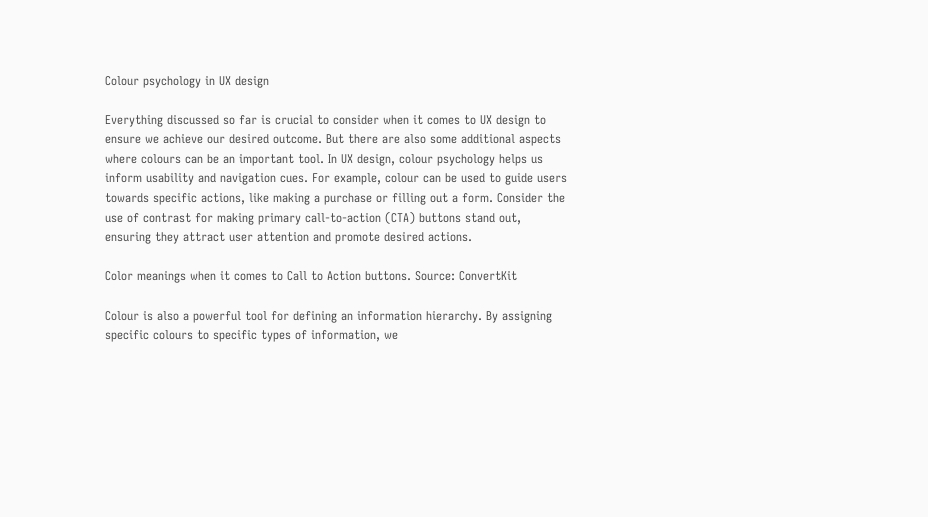Colour psychology in UX design

Everything discussed so far is crucial to consider when it comes to UX design to ensure we achieve our desired outcome. But there are also some additional aspects where colours can be an important tool. In UX design, colour psychology helps us inform usability and navigation cues. For example, colour can be used to guide users towards specific actions, like making a purchase or filling out a form. Consider the use of contrast for making primary call-to-action (CTA) buttons stand out, ensuring they attract user attention and promote desired actions.

Color meanings when it comes to Call to Action buttons. Source: ConvertKit

Colour is also a powerful tool for defining an information hierarchy. By assigning specific colours to specific types of information, we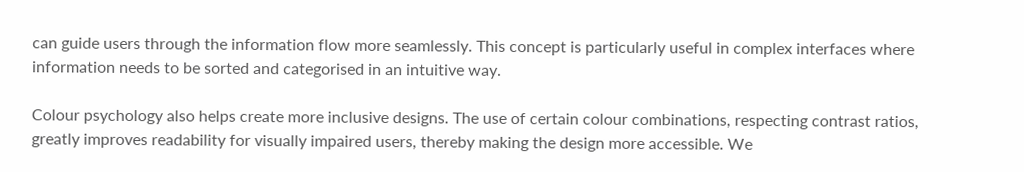can guide users through the information flow more seamlessly. This concept is particularly useful in complex interfaces where information needs to be sorted and categorised in an intuitive way.

Colour psychology also helps create more inclusive designs. The use of certain colour combinations, respecting contrast ratios, greatly improves readability for visually impaired users, thereby making the design more accessible. We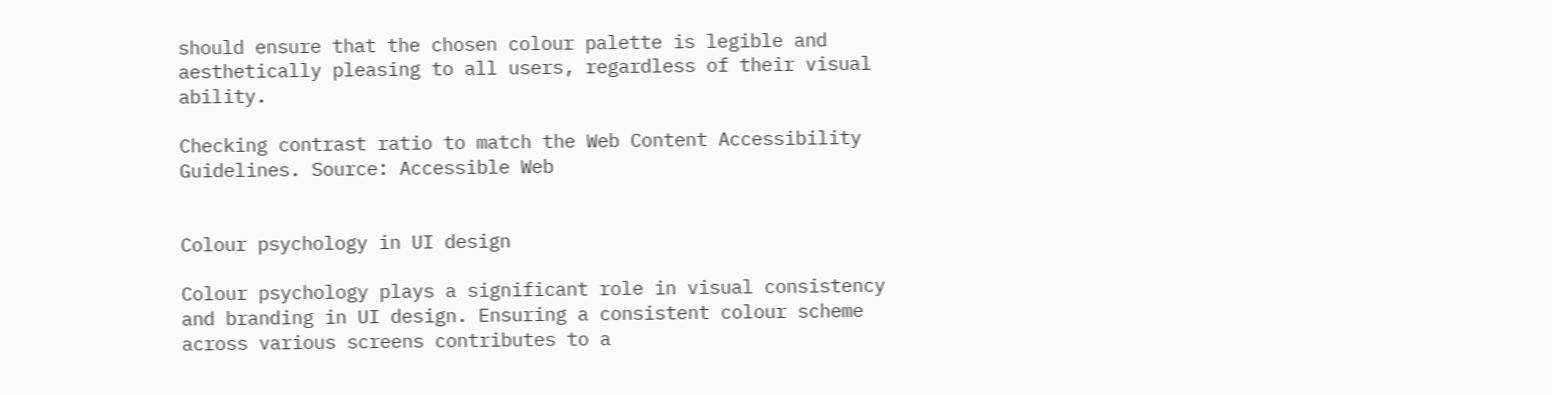should ensure that the chosen colour palette is legible and aesthetically pleasing to all users, regardless of their visual ability.

Checking contrast ratio to match the Web Content Accessibility Guidelines. Source: Accessible Web


Colour psychology in UI design

Colour psychology plays a significant role in visual consistency and branding in UI design. Ensuring a consistent colour scheme across various screens contributes to a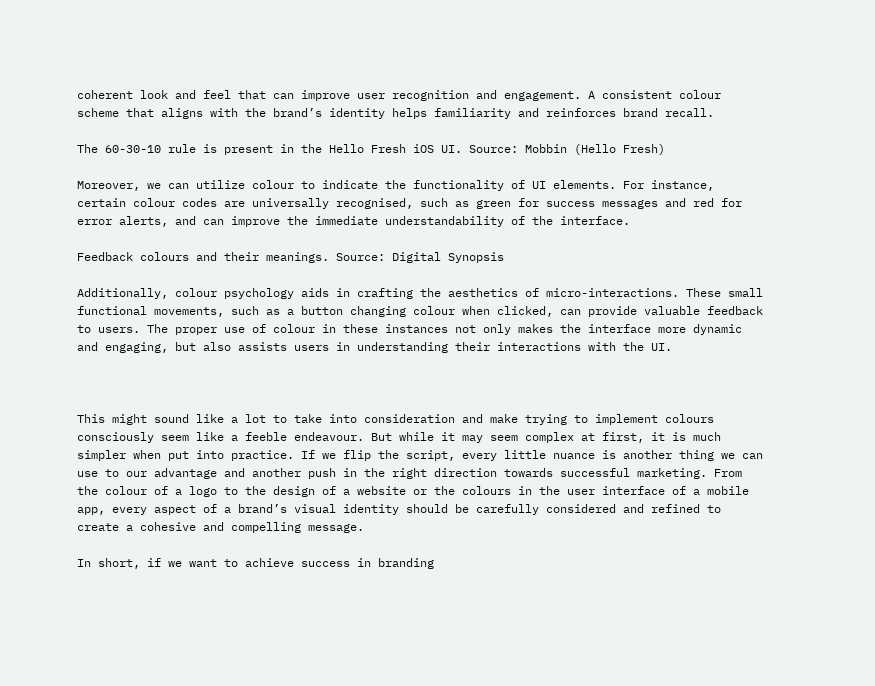coherent look and feel that can improve user recognition and engagement. A consistent colour scheme that aligns with the brand’s identity helps familiarity and reinforces brand recall.

The 60-30-10 rule is present in the Hello Fresh iOS UI. Source: Mobbin (Hello Fresh)

Moreover, we can utilize colour to indicate the functionality of UI elements. For instance, certain colour codes are universally recognised, such as green for success messages and red for error alerts, and can improve the immediate understandability of the interface.

Feedback colours and their meanings. Source: Digital Synopsis

Additionally, colour psychology aids in crafting the aesthetics of micro-interactions. These small functional movements, such as a button changing colour when clicked, can provide valuable feedback to users. The proper use of colour in these instances not only makes the interface more dynamic and engaging, but also assists users in understanding their interactions with the UI.



This might sound like a lot to take into consideration and make trying to implement colours consciously seem like a feeble endeavour. But while it may seem complex at first, it is much simpler when put into practice. If we flip the script, every little nuance is another thing we can use to our advantage and another push in the right direction towards successful marketing. From the colour of a logo to the design of a website or the colours in the user interface of a mobile app, every aspect of a brand’s visual identity should be carefully considered and refined to create a cohesive and compelling message.

In short, if we want to achieve success in branding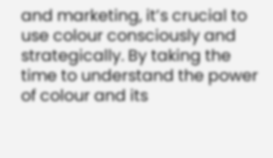and marketing, it’s crucial to use colour consciously and strategically. By taking the time to understand the power of colour and its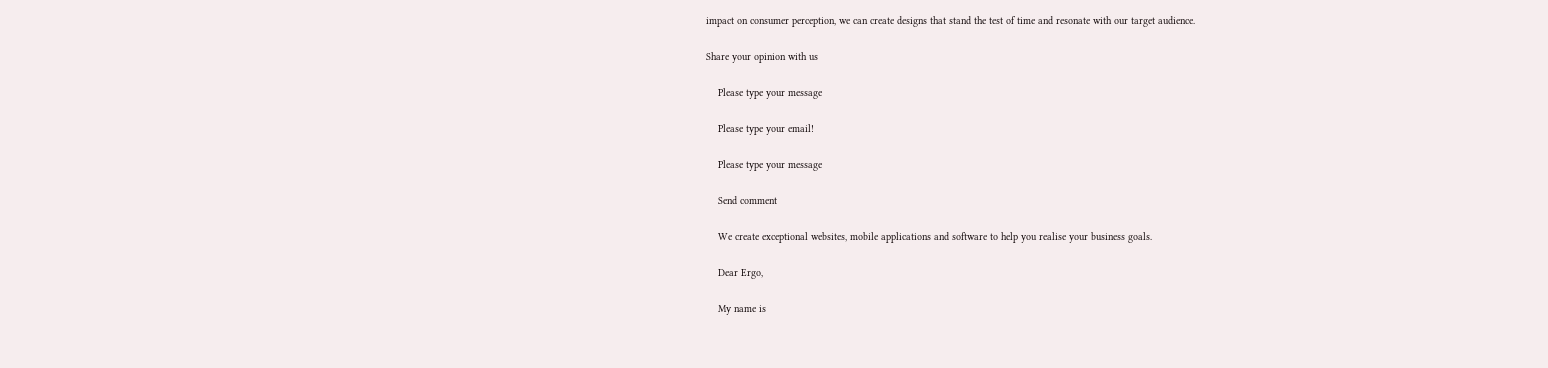impact on consumer perception, we can create designs that stand the test of time and resonate with our target audience.

Share your opinion with us

    Please type your message

    Please type your email!

    Please type your message

    Send comment

    We create exceptional websites, mobile applications and software to help you realise your business goals.

    Dear Ergo,

    My name is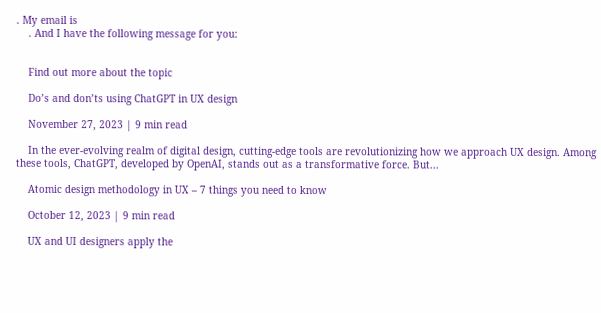. My email is
    . And I have the following message for you:


    Find out more about the topic

    Do’s and don’ts using ChatGPT in UX design

    November 27, 2023 | 9 min read

    In the ever-evolving realm of digital design, cutting-edge tools are revolutionizing how we approach UX design. Among these tools, ChatGPT, developed by OpenAI, stands out as a transformative force. But...

    Atomic design methodology in UX – 7 things you need to know

    October 12, 2023 | 9 min read

    UX and UI designers apply the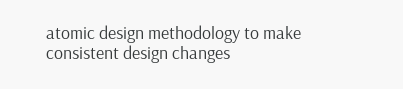atomic design methodology to make consistent design changes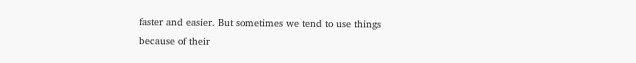faster and easier. But sometimes we tend to use things because of their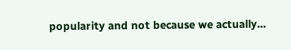popularity and not because we actually...